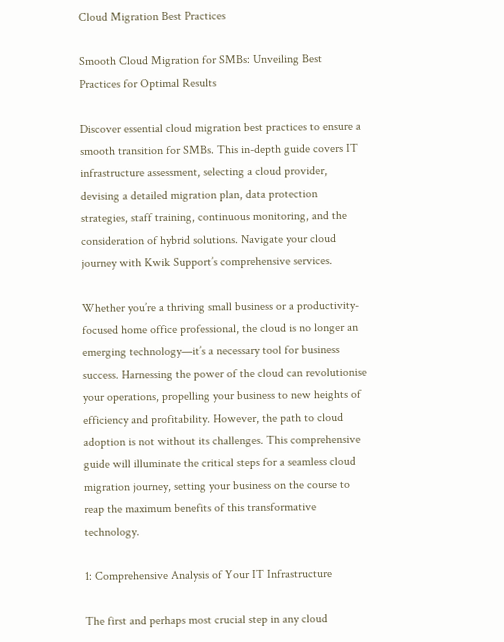Cloud Migration Best Practices

Smooth Cloud Migration for SMBs: Unveiling Best Practices for Optimal Results

Discover essential cloud migration best practices to ensure a smooth transition for SMBs. This in-depth guide covers IT infrastructure assessment, selecting a cloud provider, devising a detailed migration plan, data protection strategies, staff training, continuous monitoring, and the consideration of hybrid solutions. Navigate your cloud journey with Kwik Support’s comprehensive services.

Whether you’re a thriving small business or a productivity-focused home office professional, the cloud is no longer an emerging technology—it’s a necessary tool for business success. Harnessing the power of the cloud can revolutionise your operations, propelling your business to new heights of efficiency and profitability. However, the path to cloud adoption is not without its challenges. This comprehensive guide will illuminate the critical steps for a seamless cloud migration journey, setting your business on the course to reap the maximum benefits of this transformative technology.

1: Comprehensive Analysis of Your IT Infrastructure

The first and perhaps most crucial step in any cloud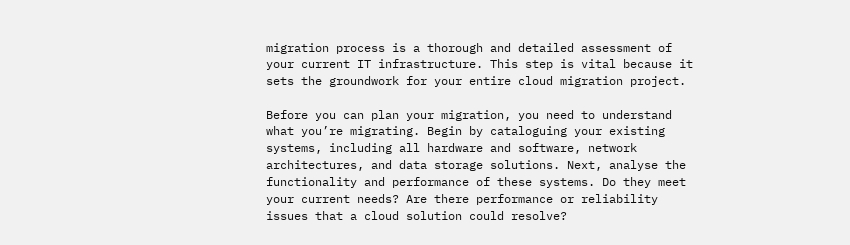migration process is a thorough and detailed assessment of your current IT infrastructure. This step is vital because it sets the groundwork for your entire cloud migration project.

Before you can plan your migration, you need to understand what you’re migrating. Begin by cataloguing your existing systems, including all hardware and software, network architectures, and data storage solutions. Next, analyse the functionality and performance of these systems. Do they meet your current needs? Are there performance or reliability issues that a cloud solution could resolve?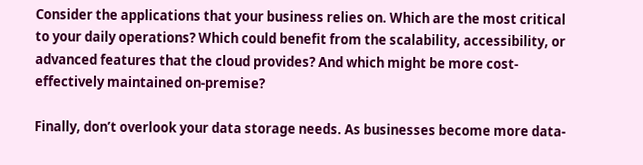Consider the applications that your business relies on. Which are the most critical to your daily operations? Which could benefit from the scalability, accessibility, or advanced features that the cloud provides? And which might be more cost-effectively maintained on-premise?

Finally, don’t overlook your data storage needs. As businesses become more data-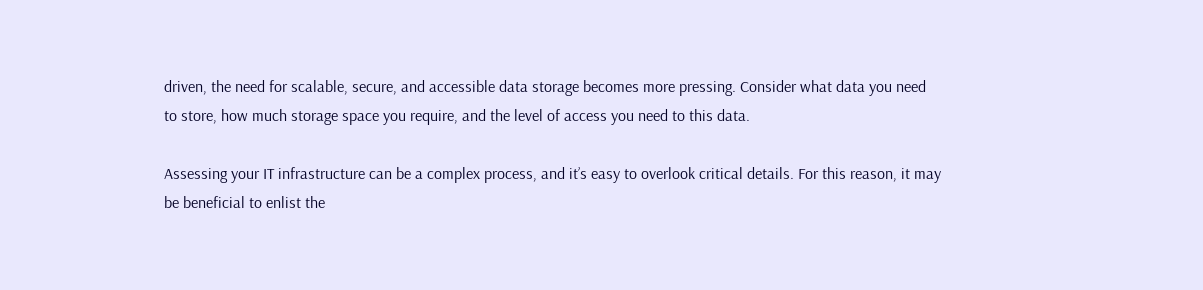driven, the need for scalable, secure, and accessible data storage becomes more pressing. Consider what data you need to store, how much storage space you require, and the level of access you need to this data.

Assessing your IT infrastructure can be a complex process, and it’s easy to overlook critical details. For this reason, it may be beneficial to enlist the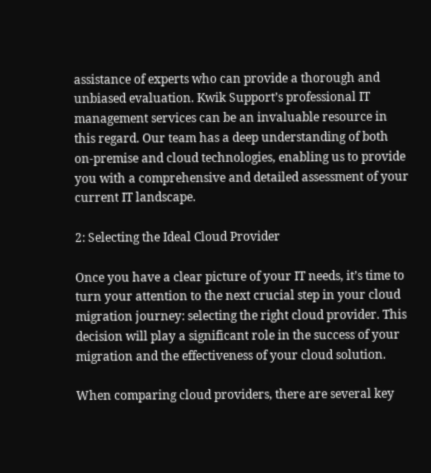assistance of experts who can provide a thorough and unbiased evaluation. Kwik Support’s professional IT management services can be an invaluable resource in this regard. Our team has a deep understanding of both on-premise and cloud technologies, enabling us to provide you with a comprehensive and detailed assessment of your current IT landscape.

2: Selecting the Ideal Cloud Provider

Once you have a clear picture of your IT needs, it’s time to turn your attention to the next crucial step in your cloud migration journey: selecting the right cloud provider. This decision will play a significant role in the success of your migration and the effectiveness of your cloud solution.

When comparing cloud providers, there are several key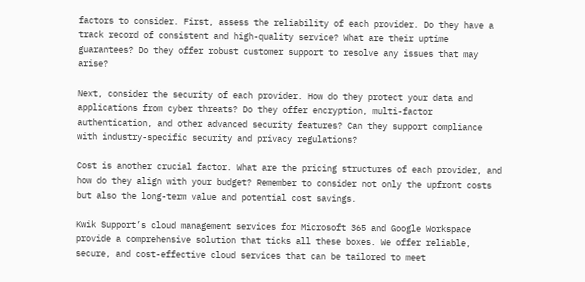factors to consider. First, assess the reliability of each provider. Do they have a track record of consistent and high-quality service? What are their uptime guarantees? Do they offer robust customer support to resolve any issues that may arise?

Next, consider the security of each provider. How do they protect your data and applications from cyber threats? Do they offer encryption, multi-factor authentication, and other advanced security features? Can they support compliance with industry-specific security and privacy regulations?

Cost is another crucial factor. What are the pricing structures of each provider, and how do they align with your budget? Remember to consider not only the upfront costs but also the long-term value and potential cost savings.

Kwik Support’s cloud management services for Microsoft 365 and Google Workspace provide a comprehensive solution that ticks all these boxes. We offer reliable, secure, and cost-effective cloud services that can be tailored to meet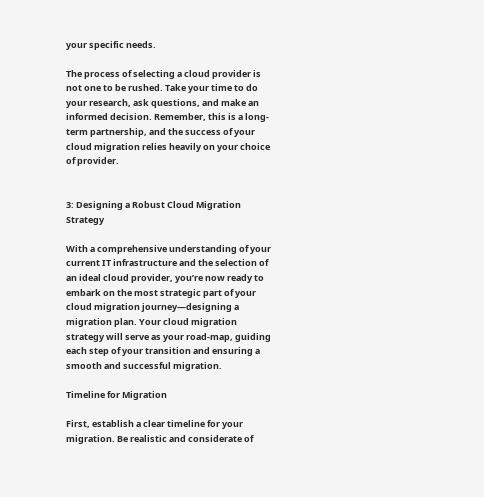your specific needs.

The process of selecting a cloud provider is not one to be rushed. Take your time to do your research, ask questions, and make an informed decision. Remember, this is a long-term partnership, and the success of your cloud migration relies heavily on your choice of provider.


3: Designing a Robust Cloud Migration Strategy

With a comprehensive understanding of your current IT infrastructure and the selection of an ideal cloud provider, you’re now ready to embark on the most strategic part of your cloud migration journey—designing a migration plan. Your cloud migration strategy will serve as your road-map, guiding each step of your transition and ensuring a smooth and successful migration.

Timeline for Migration

First, establish a clear timeline for your migration. Be realistic and considerate of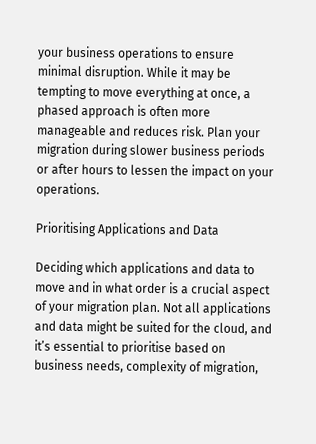your business operations to ensure minimal disruption. While it may be tempting to move everything at once, a phased approach is often more manageable and reduces risk. Plan your migration during slower business periods or after hours to lessen the impact on your operations.

Prioritising Applications and Data

Deciding which applications and data to move and in what order is a crucial aspect of your migration plan. Not all applications and data might be suited for the cloud, and it’s essential to prioritise based on business needs, complexity of migration,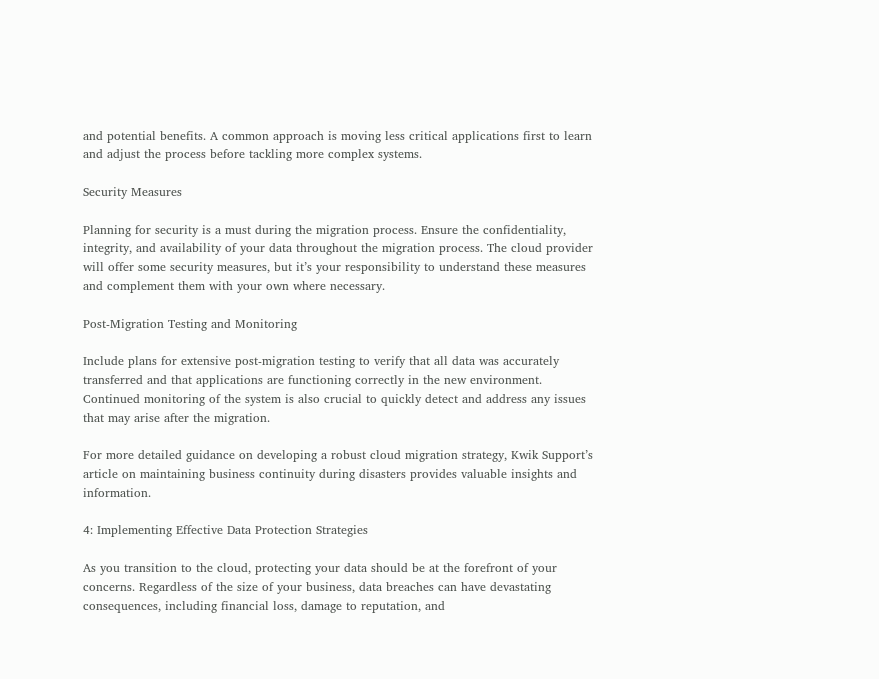and potential benefits. A common approach is moving less critical applications first to learn and adjust the process before tackling more complex systems.

Security Measures

Planning for security is a must during the migration process. Ensure the confidentiality, integrity, and availability of your data throughout the migration process. The cloud provider will offer some security measures, but it’s your responsibility to understand these measures and complement them with your own where necessary.

Post-Migration Testing and Monitoring

Include plans for extensive post-migration testing to verify that all data was accurately transferred and that applications are functioning correctly in the new environment. Continued monitoring of the system is also crucial to quickly detect and address any issues that may arise after the migration.

For more detailed guidance on developing a robust cloud migration strategy, Kwik Support’s article on maintaining business continuity during disasters provides valuable insights and information.

4: Implementing Effective Data Protection Strategies

As you transition to the cloud, protecting your data should be at the forefront of your concerns. Regardless of the size of your business, data breaches can have devastating consequences, including financial loss, damage to reputation, and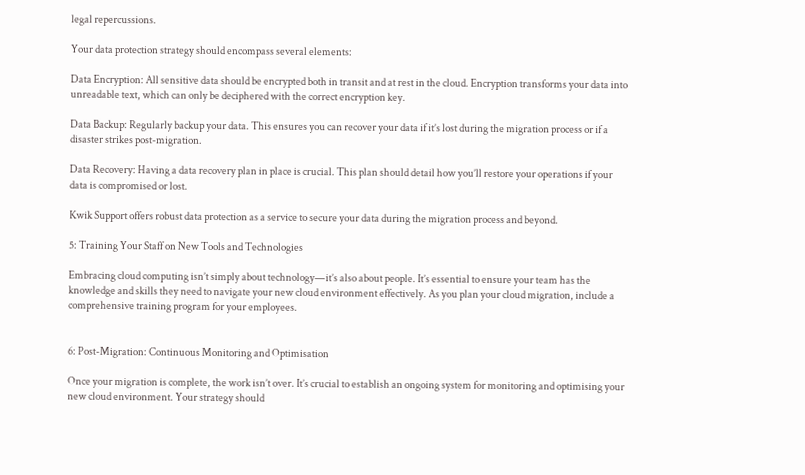legal repercussions.

Your data protection strategy should encompass several elements:

Data Encryption: All sensitive data should be encrypted both in transit and at rest in the cloud. Encryption transforms your data into unreadable text, which can only be deciphered with the correct encryption key.

Data Backup: Regularly backup your data. This ensures you can recover your data if it’s lost during the migration process or if a disaster strikes post-migration.

Data Recovery: Having a data recovery plan in place is crucial. This plan should detail how you’ll restore your operations if your data is compromised or lost.

Kwik Support offers robust data protection as a service to secure your data during the migration process and beyond.

5: Training Your Staff on New Tools and Technologies

Embracing cloud computing isn’t simply about technology—it’s also about people. It’s essential to ensure your team has the knowledge and skills they need to navigate your new cloud environment effectively. As you plan your cloud migration, include a comprehensive training program for your employees.


6: Post-Migration: Continuous Monitoring and Optimisation

Once your migration is complete, the work isn’t over. It’s crucial to establish an ongoing system for monitoring and optimising your new cloud environment. Your strategy should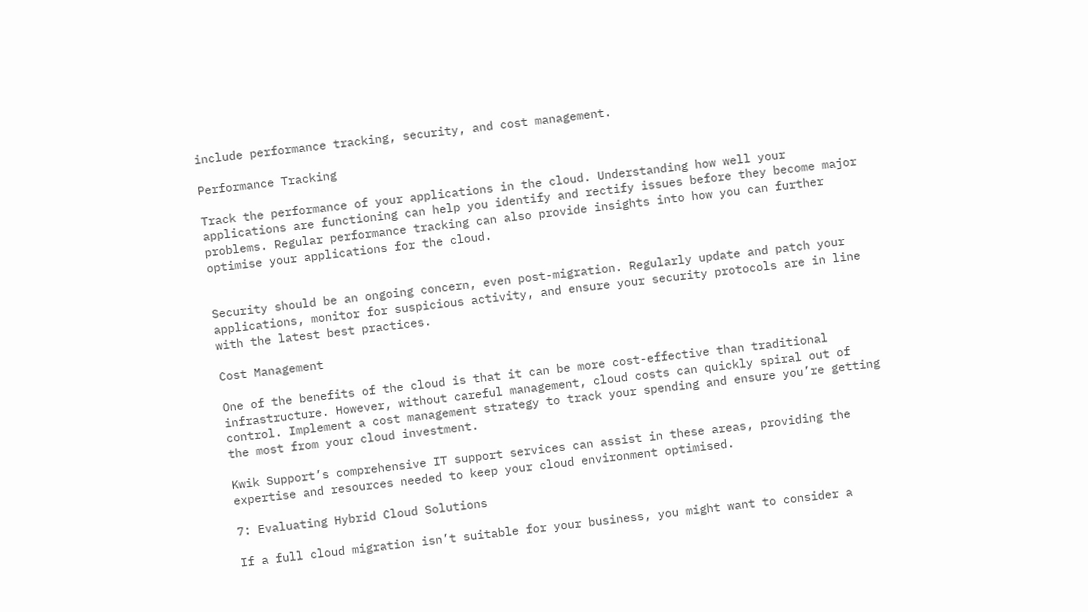include performance tracking, security, and cost management.

Performance Tracking

Track the performance of your applications in the cloud. Understanding how well your applications are functioning can help you identify and rectify issues before they become major problems. Regular performance tracking can also provide insights into how you can further optimise your applications for the cloud.


Security should be an ongoing concern, even post-migration. Regularly update and patch your applications, monitor for suspicious activity, and ensure your security protocols are in line with the latest best practices.

Cost Management

One of the benefits of the cloud is that it can be more cost-effective than traditional infrastructure. However, without careful management, cloud costs can quickly spiral out of control. Implement a cost management strategy to track your spending and ensure you’re getting the most from your cloud investment.

Kwik Support’s comprehensive IT support services can assist in these areas, providing the expertise and resources needed to keep your cloud environment optimised.

7: Evaluating Hybrid Cloud Solutions

If a full cloud migration isn’t suitable for your business, you might want to consider a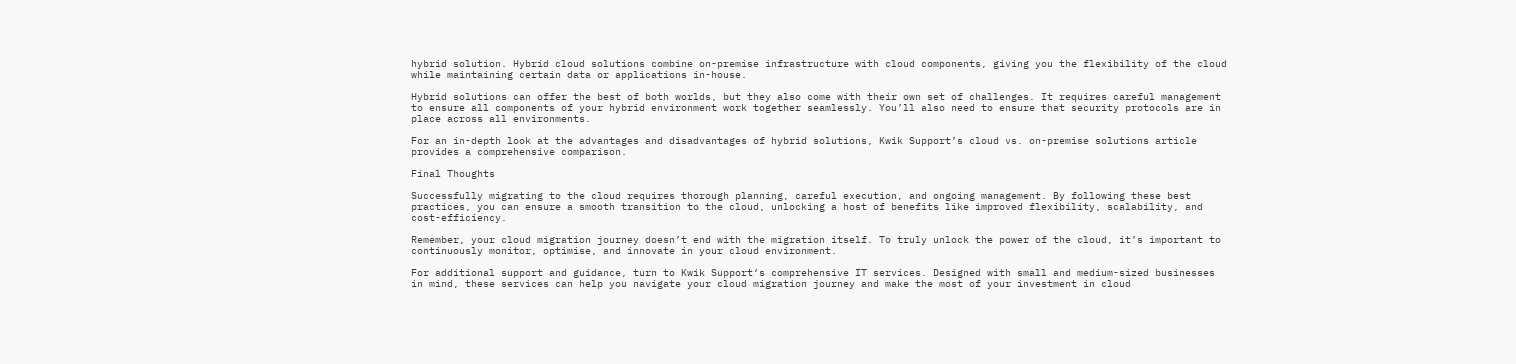hybrid solution. Hybrid cloud solutions combine on-premise infrastructure with cloud components, giving you the flexibility of the cloud while maintaining certain data or applications in-house.

Hybrid solutions can offer the best of both worlds, but they also come with their own set of challenges. It requires careful management to ensure all components of your hybrid environment work together seamlessly. You’ll also need to ensure that security protocols are in place across all environments.

For an in-depth look at the advantages and disadvantages of hybrid solutions, Kwik Support’s cloud vs. on-premise solutions article provides a comprehensive comparison.

Final Thoughts

Successfully migrating to the cloud requires thorough planning, careful execution, and ongoing management. By following these best practices, you can ensure a smooth transition to the cloud, unlocking a host of benefits like improved flexibility, scalability, and cost-efficiency.

Remember, your cloud migration journey doesn’t end with the migration itself. To truly unlock the power of the cloud, it’s important to continuously monitor, optimise, and innovate in your cloud environment.

For additional support and guidance, turn to Kwik Support‘s comprehensive IT services. Designed with small and medium-sized businesses in mind, these services can help you navigate your cloud migration journey and make the most of your investment in cloud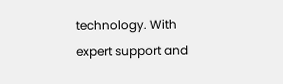technology. With expert support and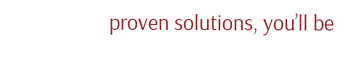proven solutions, you’ll be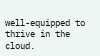well-equipped to thrive in the cloud.